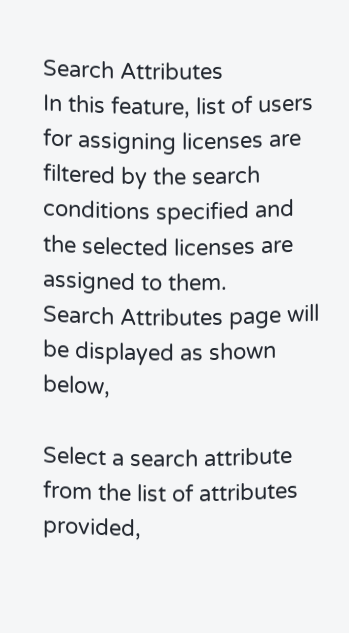Search Attributes
In this feature, list of users for assigning licenses are filtered by the search conditions specified and the selected licenses are assigned to them.
Search Attributes page will be displayed as shown below,

Select a search attribute from the list of attributes provided,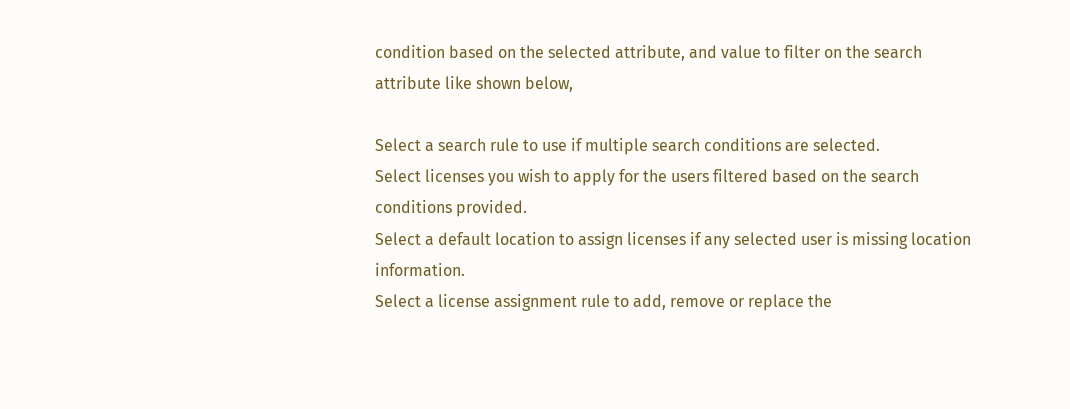condition based on the selected attribute, and value to filter on the search attribute like shown below,

Select a search rule to use if multiple search conditions are selected.
Select licenses you wish to apply for the users filtered based on the search conditions provided.
Select a default location to assign licenses if any selected user is missing location information.
Select a license assignment rule to add, remove or replace the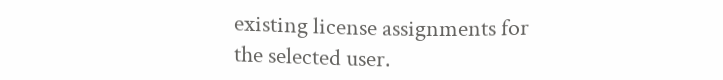existing license assignments for the selected user.